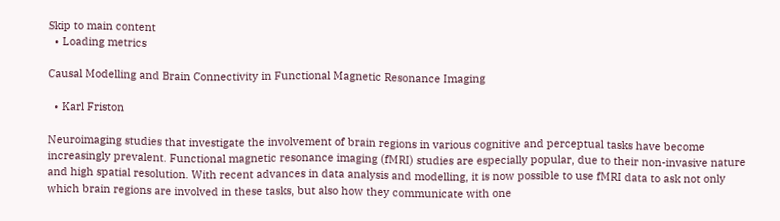Skip to main content
  • Loading metrics

Causal Modelling and Brain Connectivity in Functional Magnetic Resonance Imaging

  • Karl Friston

Neuroimaging studies that investigate the involvement of brain regions in various cognitive and perceptual tasks have become increasingly prevalent. Functional magnetic resonance imaging (fMRI) studies are especially popular, due to their non-invasive nature and high spatial resolution. With recent advances in data analysis and modelling, it is now possible to use fMRI data to ask not only which brain regions are involved in these tasks, but also how they communicate with one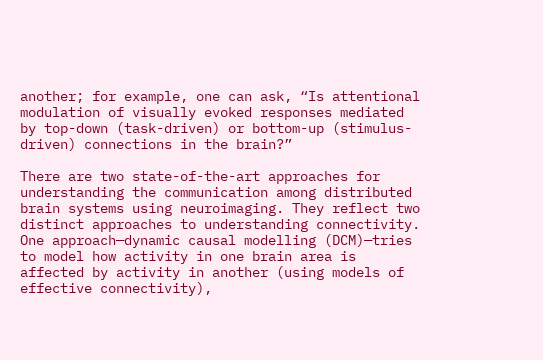another; for example, one can ask, “Is attentional modulation of visually evoked responses mediated by top-down (task-driven) or bottom-up (stimulus-driven) connections in the brain?”

There are two state-of-the-art approaches for understanding the communication among distributed brain systems using neuroimaging. They reflect two distinct approaches to understanding connectivity. One approach—dynamic causal modelling (DCM)—tries to model how activity in one brain area is affected by activity in another (using models of effective connectivity),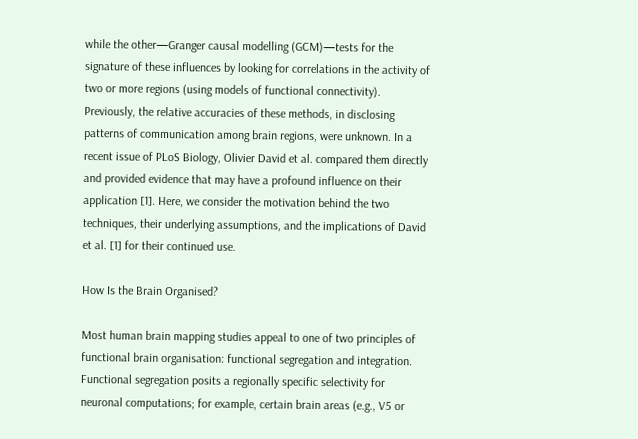while the other—Granger causal modelling (GCM)—tests for the signature of these influences by looking for correlations in the activity of two or more regions (using models of functional connectivity). Previously, the relative accuracies of these methods, in disclosing patterns of communication among brain regions, were unknown. In a recent issue of PLoS Biology, Olivier David et al. compared them directly and provided evidence that may have a profound influence on their application [1]. Here, we consider the motivation behind the two techniques, their underlying assumptions, and the implications of David et al. [1] for their continued use.

How Is the Brain Organised?

Most human brain mapping studies appeal to one of two principles of functional brain organisation: functional segregation and integration. Functional segregation posits a regionally specific selectivity for neuronal computations; for example, certain brain areas (e.g., V5 or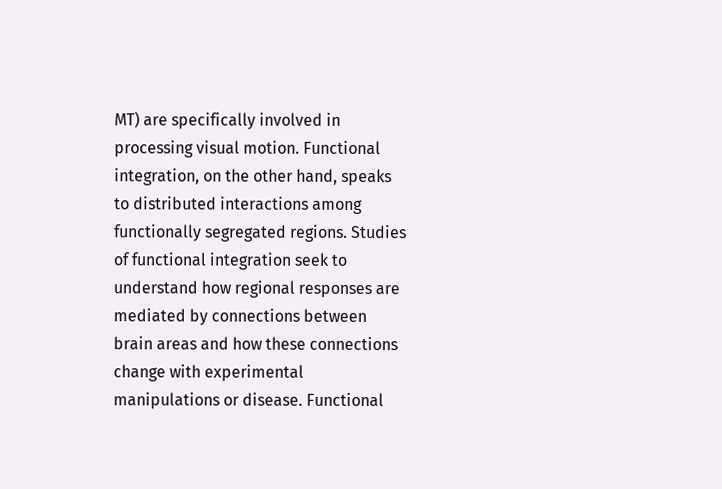MT) are specifically involved in processing visual motion. Functional integration, on the other hand, speaks to distributed interactions among functionally segregated regions. Studies of functional integration seek to understand how regional responses are mediated by connections between brain areas and how these connections change with experimental manipulations or disease. Functional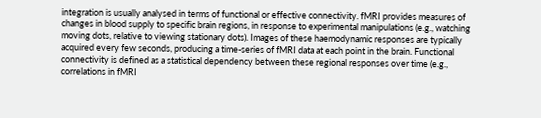integration is usually analysed in terms of functional or effective connectivity. fMRI provides measures of changes in blood supply to specific brain regions, in response to experimental manipulations (e.g., watching moving dots, relative to viewing stationary dots). Images of these haemodynamic responses are typically acquired every few seconds, producing a time-series of fMRI data at each point in the brain. Functional connectivity is defined as a statistical dependency between these regional responses over time (e.g., correlations in fMRI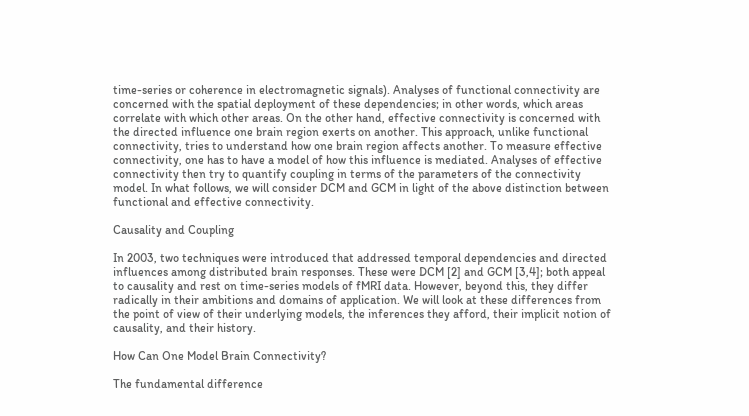time-series or coherence in electromagnetic signals). Analyses of functional connectivity are concerned with the spatial deployment of these dependencies; in other words, which areas correlate with which other areas. On the other hand, effective connectivity is concerned with the directed influence one brain region exerts on another. This approach, unlike functional connectivity, tries to understand how one brain region affects another. To measure effective connectivity, one has to have a model of how this influence is mediated. Analyses of effective connectivity then try to quantify coupling in terms of the parameters of the connectivity model. In what follows, we will consider DCM and GCM in light of the above distinction between functional and effective connectivity.

Causality and Coupling

In 2003, two techniques were introduced that addressed temporal dependencies and directed influences among distributed brain responses. These were DCM [2] and GCM [3,4]; both appeal to causality and rest on time-series models of fMRI data. However, beyond this, they differ radically in their ambitions and domains of application. We will look at these differences from the point of view of their underlying models, the inferences they afford, their implicit notion of causality, and their history.

How Can One Model Brain Connectivity?

The fundamental difference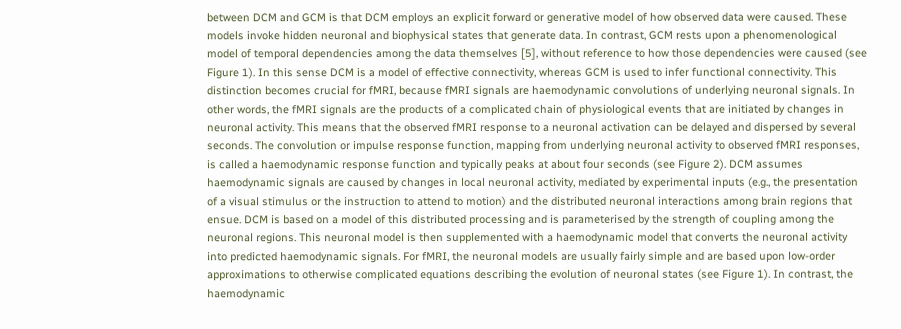between DCM and GCM is that DCM employs an explicit forward or generative model of how observed data were caused. These models invoke hidden neuronal and biophysical states that generate data. In contrast, GCM rests upon a phenomenological model of temporal dependencies among the data themselves [5], without reference to how those dependencies were caused (see Figure 1). In this sense DCM is a model of effective connectivity, whereas GCM is used to infer functional connectivity. This distinction becomes crucial for fMRI, because fMRI signals are haemodynamic convolutions of underlying neuronal signals. In other words, the fMRI signals are the products of a complicated chain of physiological events that are initiated by changes in neuronal activity. This means that the observed fMRI response to a neuronal activation can be delayed and dispersed by several seconds. The convolution or impulse response function, mapping from underlying neuronal activity to observed fMRI responses, is called a haemodynamic response function and typically peaks at about four seconds (see Figure 2). DCM assumes haemodynamic signals are caused by changes in local neuronal activity, mediated by experimental inputs (e.g., the presentation of a visual stimulus or the instruction to attend to motion) and the distributed neuronal interactions among brain regions that ensue. DCM is based on a model of this distributed processing and is parameterised by the strength of coupling among the neuronal regions. This neuronal model is then supplemented with a haemodynamic model that converts the neuronal activity into predicted haemodynamic signals. For fMRI, the neuronal models are usually fairly simple and are based upon low-order approximations to otherwise complicated equations describing the evolution of neuronal states (see Figure 1). In contrast, the haemodynamic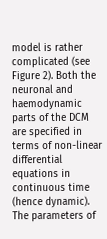model is rather complicated (see Figure 2). Both the neuronal and haemodynamic parts of the DCM are specified in terms of non-linear differential equations in continuous time (hence dynamic). The parameters of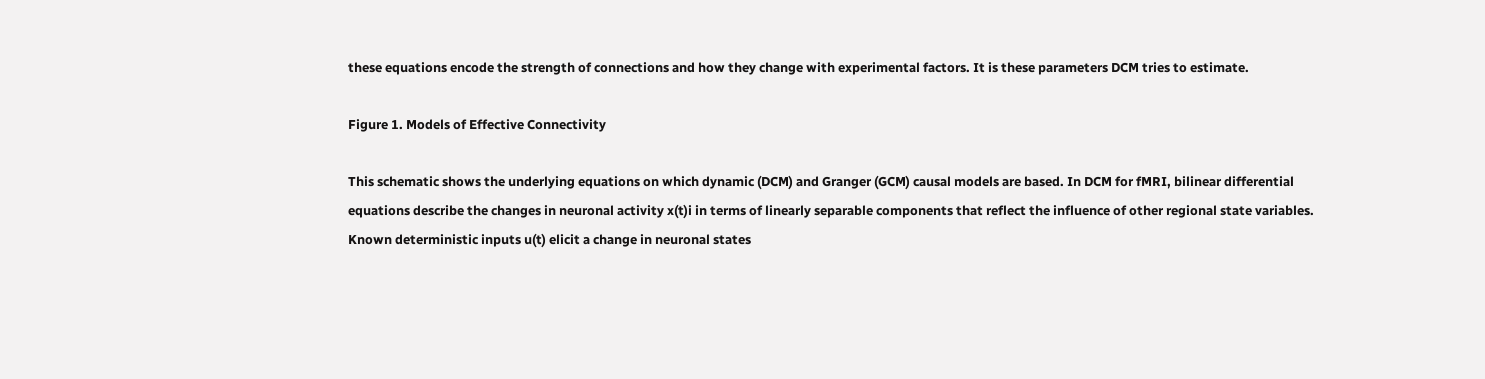these equations encode the strength of connections and how they change with experimental factors. It is these parameters DCM tries to estimate.

Figure 1. Models of Effective Connectivity

This schematic shows the underlying equations on which dynamic (DCM) and Granger (GCM) causal models are based. In DCM for fMRI, bilinear differential equations describe the changes in neuronal activity x(t)i in terms of linearly separable components that reflect the influence of other regional state variables. Known deterministic inputs u(t) elicit a change in neuronal states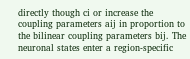directly though ci or increase the coupling parameters aij in proportion to the bilinear coupling parameters bij. The neuronal states enter a region-specific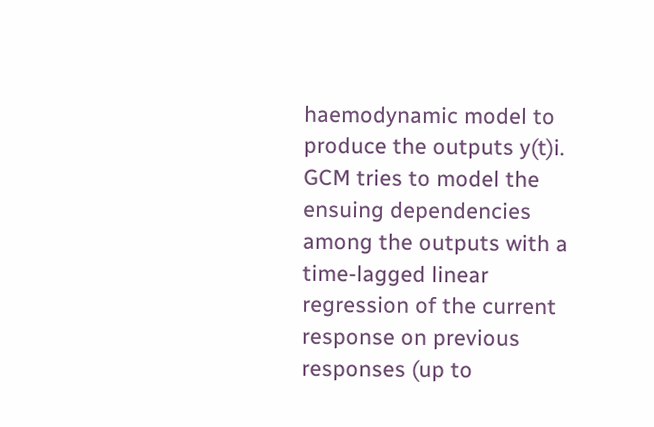haemodynamic model to produce the outputs y(t)i. GCM tries to model the ensuing dependencies among the outputs with a time-lagged linear regression of the current response on previous responses (up to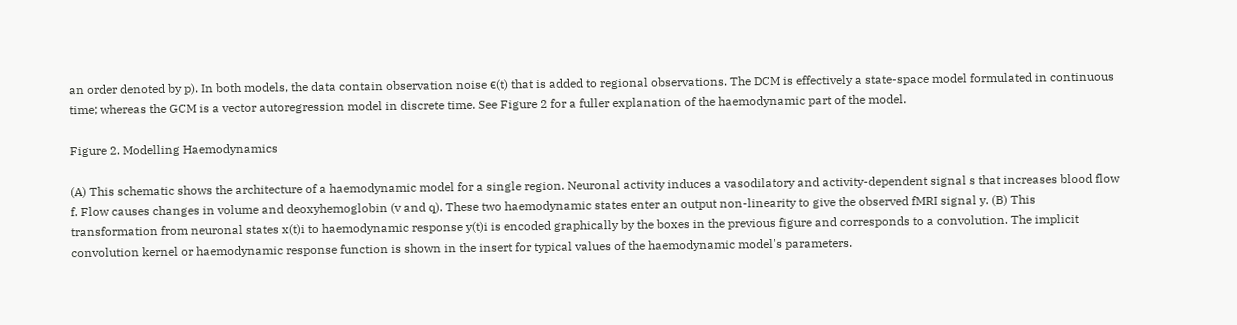an order denoted by p). In both models, the data contain observation noise ϵ(t) that is added to regional observations. The DCM is effectively a state-space model formulated in continuous time; whereas the GCM is a vector autoregression model in discrete time. See Figure 2 for a fuller explanation of the haemodynamic part of the model.

Figure 2. Modelling Haemodynamics

(A) This schematic shows the architecture of a haemodynamic model for a single region. Neuronal activity induces a vasodilatory and activity-dependent signal s that increases blood flow f. Flow causes changes in volume and deoxyhemoglobin (v and q). These two haemodynamic states enter an output non-linearity to give the observed fMRI signal y. (B) This transformation from neuronal states x(t)i to haemodynamic response y(t)i is encoded graphically by the boxes in the previous figure and corresponds to a convolution. The implicit convolution kernel or haemodynamic response function is shown in the insert for typical values of the haemodynamic model's parameters.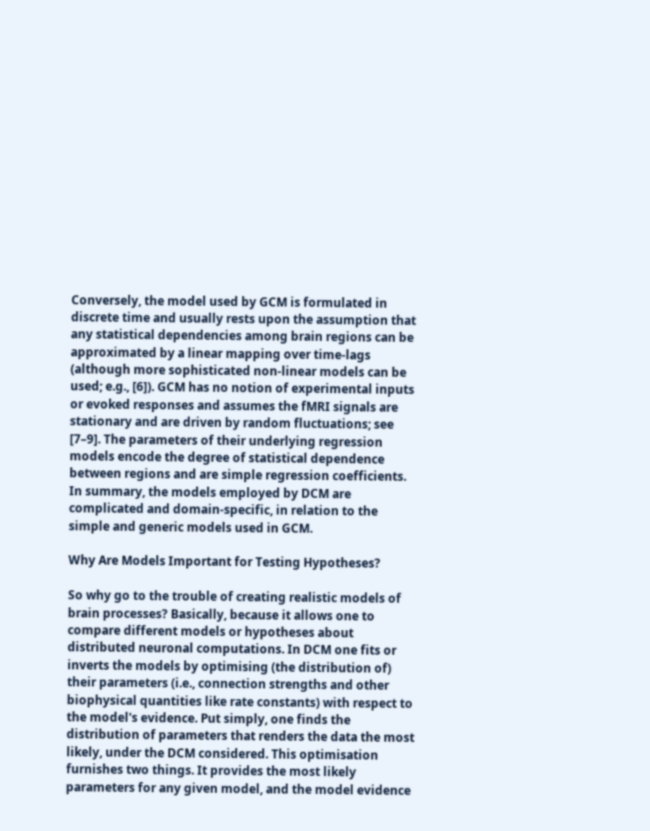Conversely, the model used by GCM is formulated in discrete time and usually rests upon the assumption that any statistical dependencies among brain regions can be approximated by a linear mapping over time-lags (although more sophisticated non-linear models can be used; e.g., [6]). GCM has no notion of experimental inputs or evoked responses and assumes the fMRI signals are stationary and are driven by random fluctuations; see [7–9]. The parameters of their underlying regression models encode the degree of statistical dependence between regions and are simple regression coefficients. In summary, the models employed by DCM are complicated and domain-specific, in relation to the simple and generic models used in GCM.

Why Are Models Important for Testing Hypotheses?

So why go to the trouble of creating realistic models of brain processes? Basically, because it allows one to compare different models or hypotheses about distributed neuronal computations. In DCM one fits or inverts the models by optimising (the distribution of) their parameters (i.e., connection strengths and other biophysical quantities like rate constants) with respect to the model's evidence. Put simply, one finds the distribution of parameters that renders the data the most likely, under the DCM considered. This optimisation furnishes two things. It provides the most likely parameters for any given model, and the model evidence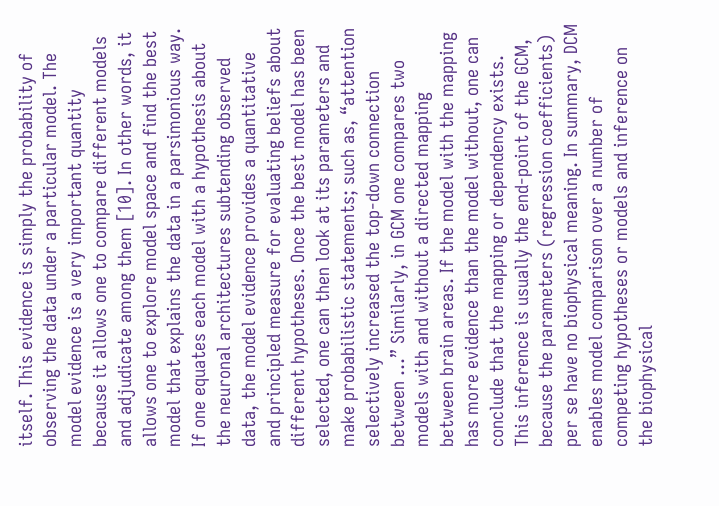itself. This evidence is simply the probability of observing the data under a particular model. The model evidence is a very important quantity because it allows one to compare different models and adjudicate among them [10]. In other words, it allows one to explore model space and find the best model that explains the data in a parsimonious way. If one equates each model with a hypothesis about the neuronal architectures subtending observed data, the model evidence provides a quantitative and principled measure for evaluating beliefs about different hypotheses. Once the best model has been selected, one can then look at its parameters and make probabilistic statements; such as, “attention selectively increased the top-down connection between …” Similarly, in GCM one compares two models with and without a directed mapping between brain areas. If the model with the mapping has more evidence than the model without, one can conclude that the mapping or dependency exists. This inference is usually the end-point of the GCM, because the parameters (regression coefficients) per se have no biophysical meaning. In summary, DCM enables model comparison over a number of competing hypotheses or models and inference on the biophysical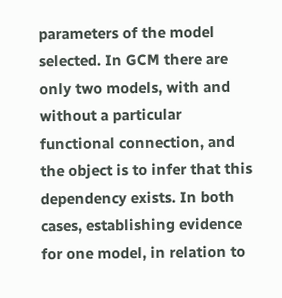parameters of the model selected. In GCM there are only two models, with and without a particular functional connection, and the object is to infer that this dependency exists. In both cases, establishing evidence for one model, in relation to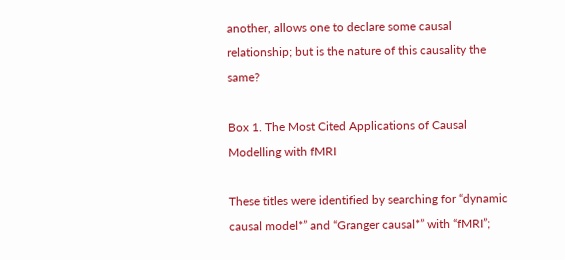another, allows one to declare some causal relationship; but is the nature of this causality the same?

Box 1. The Most Cited Applications of Causal Modelling with fMRI

These titles were identified by searching for “dynamic causal model*” and “Granger causal*” with “fMRI”;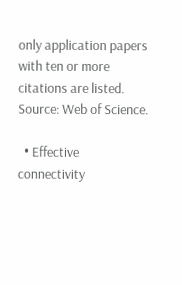only application papers with ten or more citations are listed. Source: Web of Science.

  • Effective connectivity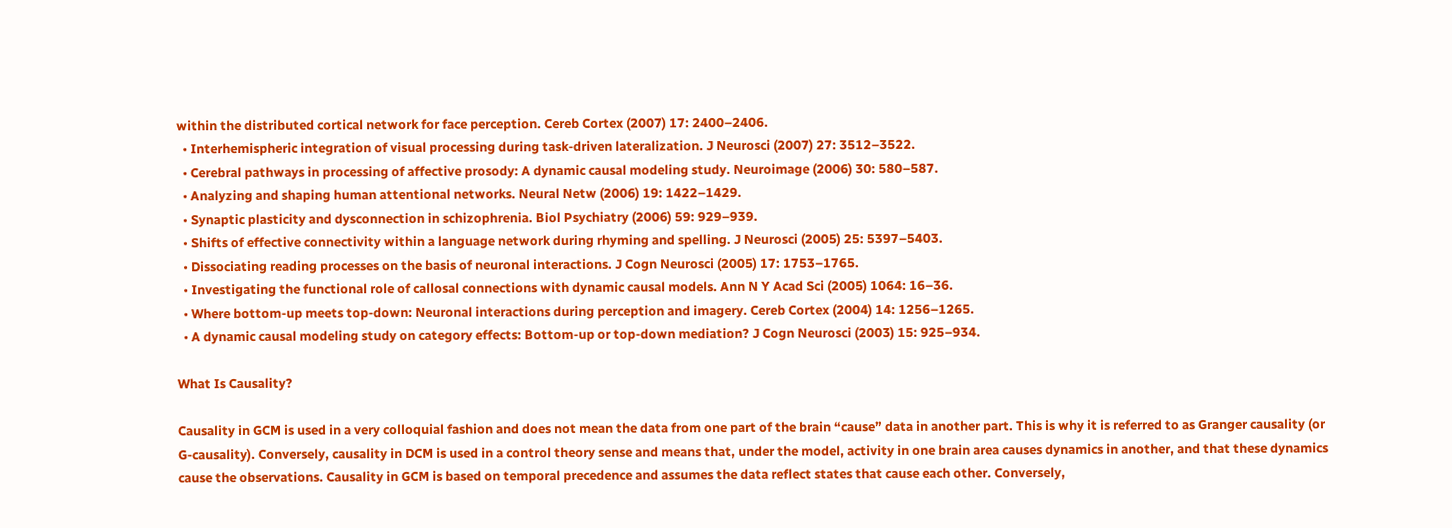within the distributed cortical network for face perception. Cereb Cortex (2007) 17: 2400–2406.
  • Interhemispheric integration of visual processing during task-driven lateralization. J Neurosci (2007) 27: 3512–3522.
  • Cerebral pathways in processing of affective prosody: A dynamic causal modeling study. Neuroimage (2006) 30: 580–587.
  • Analyzing and shaping human attentional networks. Neural Netw (2006) 19: 1422–1429.
  • Synaptic plasticity and dysconnection in schizophrenia. Biol Psychiatry (2006) 59: 929–939.
  • Shifts of effective connectivity within a language network during rhyming and spelling. J Neurosci (2005) 25: 5397–5403.
  • Dissociating reading processes on the basis of neuronal interactions. J Cogn Neurosci (2005) 17: 1753–1765.
  • Investigating the functional role of callosal connections with dynamic causal models. Ann N Y Acad Sci (2005) 1064: 16–36.
  • Where bottom-up meets top-down: Neuronal interactions during perception and imagery. Cereb Cortex (2004) 14: 1256–1265.
  • A dynamic causal modeling study on category effects: Bottom-up or top-down mediation? J Cogn Neurosci (2003) 15: 925–934.

What Is Causality?

Causality in GCM is used in a very colloquial fashion and does not mean the data from one part of the brain “cause” data in another part. This is why it is referred to as Granger causality (or G-causality). Conversely, causality in DCM is used in a control theory sense and means that, under the model, activity in one brain area causes dynamics in another, and that these dynamics cause the observations. Causality in GCM is based on temporal precedence and assumes the data reflect states that cause each other. Conversely,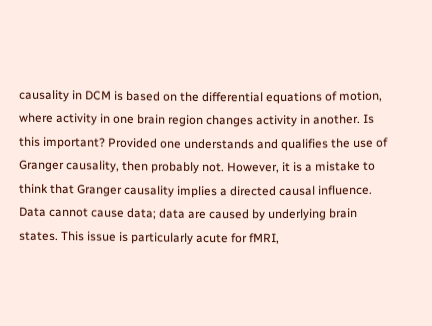causality in DCM is based on the differential equations of motion, where activity in one brain region changes activity in another. Is this important? Provided one understands and qualifies the use of Granger causality, then probably not. However, it is a mistake to think that Granger causality implies a directed causal influence. Data cannot cause data; data are caused by underlying brain states. This issue is particularly acute for fMRI,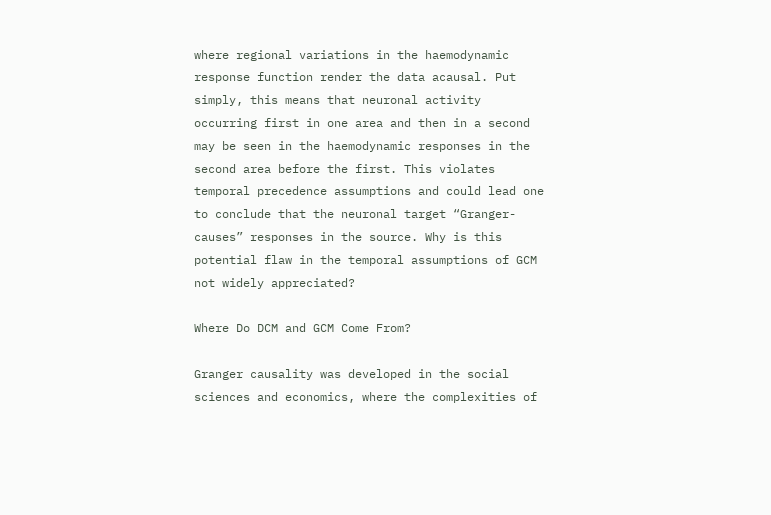where regional variations in the haemodynamic response function render the data acausal. Put simply, this means that neuronal activity occurring first in one area and then in a second may be seen in the haemodynamic responses in the second area before the first. This violates temporal precedence assumptions and could lead one to conclude that the neuronal target “Granger-causes” responses in the source. Why is this potential flaw in the temporal assumptions of GCM not widely appreciated?

Where Do DCM and GCM Come From?

Granger causality was developed in the social sciences and economics, where the complexities of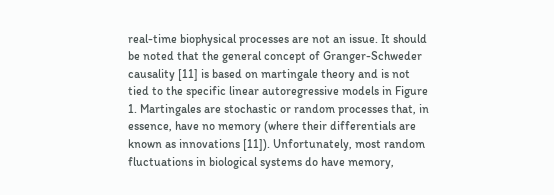real-time biophysical processes are not an issue. It should be noted that the general concept of Granger-Schweder causality [11] is based on martingale theory and is not tied to the specific linear autoregressive models in Figure 1. Martingales are stochastic or random processes that, in essence, have no memory (where their differentials are known as innovations [11]). Unfortunately, most random fluctuations in biological systems do have memory,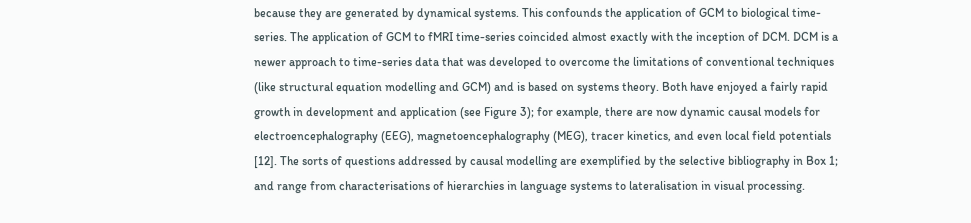because they are generated by dynamical systems. This confounds the application of GCM to biological time-series. The application of GCM to fMRI time-series coincided almost exactly with the inception of DCM. DCM is a newer approach to time-series data that was developed to overcome the limitations of conventional techniques (like structural equation modelling and GCM) and is based on systems theory. Both have enjoyed a fairly rapid growth in development and application (see Figure 3); for example, there are now dynamic causal models for electroencephalography (EEG), magnetoencephalography (MEG), tracer kinetics, and even local field potentials [12]. The sorts of questions addressed by causal modelling are exemplified by the selective bibliography in Box 1; and range from characterisations of hierarchies in language systems to lateralisation in visual processing.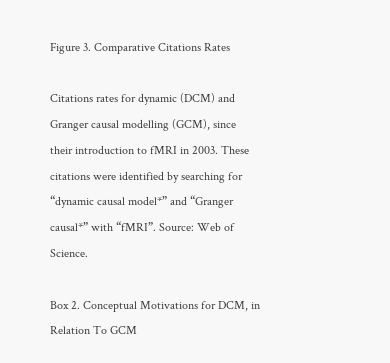Figure 3. Comparative Citations Rates

Citations rates for dynamic (DCM) and Granger causal modelling (GCM), since their introduction to fMRI in 2003. These citations were identified by searching for “dynamic causal model*” and “Granger causal*” with “fMRI”. Source: Web of Science.

Box 2. Conceptual Motivations for DCM, in Relation To GCM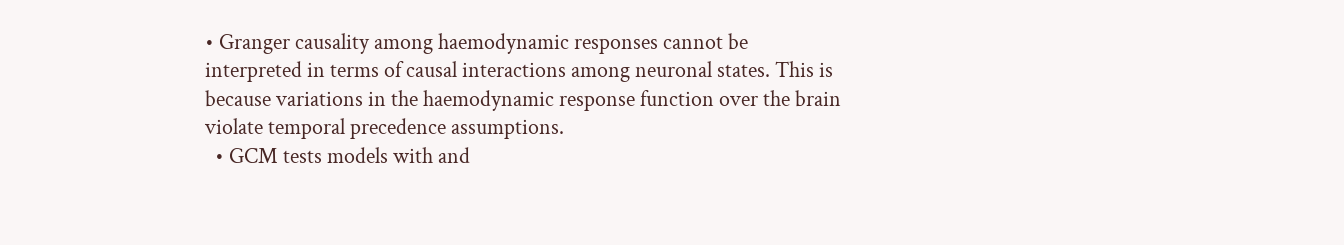• Granger causality among haemodynamic responses cannot be interpreted in terms of causal interactions among neuronal states. This is because variations in the haemodynamic response function over the brain violate temporal precedence assumptions.
  • GCM tests models with and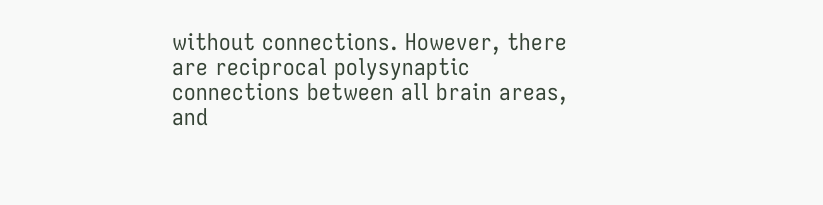without connections. However, there are reciprocal polysynaptic connections between all brain areas, and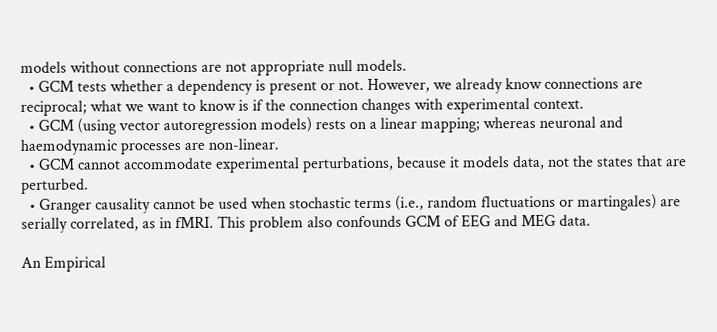models without connections are not appropriate null models.
  • GCM tests whether a dependency is present or not. However, we already know connections are reciprocal; what we want to know is if the connection changes with experimental context.
  • GCM (using vector autoregression models) rests on a linear mapping; whereas neuronal and haemodynamic processes are non-linear.
  • GCM cannot accommodate experimental perturbations, because it models data, not the states that are perturbed.
  • Granger causality cannot be used when stochastic terms (i.e., random fluctuations or martingales) are serially correlated, as in fMRI. This problem also confounds GCM of EEG and MEG data.

An Empirical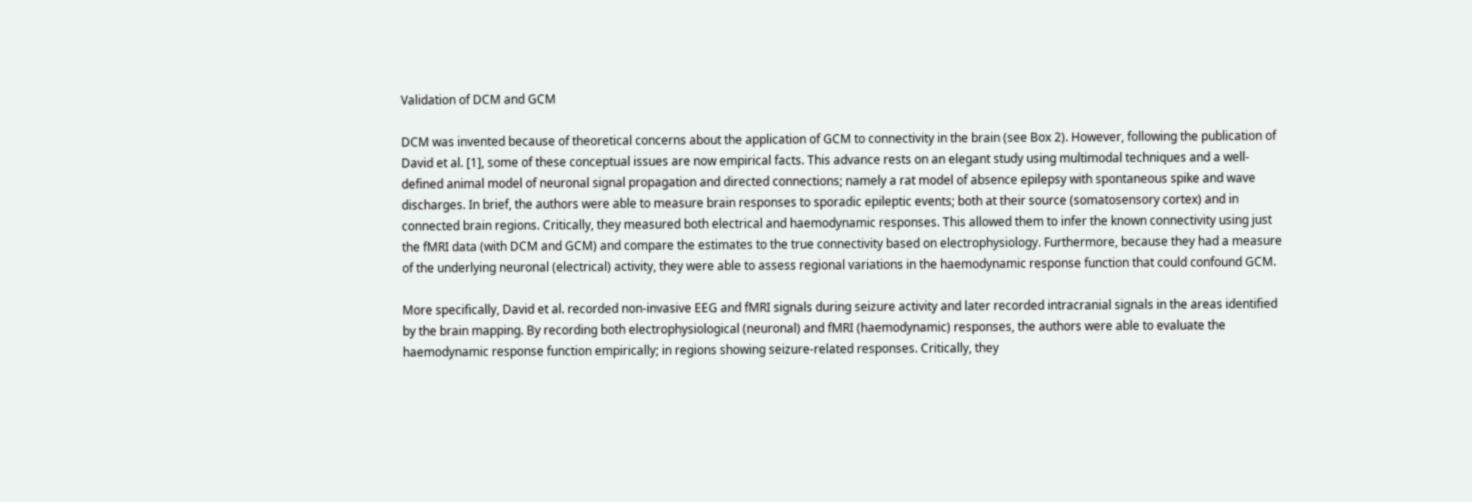Validation of DCM and GCM

DCM was invented because of theoretical concerns about the application of GCM to connectivity in the brain (see Box 2). However, following the publication of David et al. [1], some of these conceptual issues are now empirical facts. This advance rests on an elegant study using multimodal techniques and a well-defined animal model of neuronal signal propagation and directed connections; namely a rat model of absence epilepsy with spontaneous spike and wave discharges. In brief, the authors were able to measure brain responses to sporadic epileptic events; both at their source (somatosensory cortex) and in connected brain regions. Critically, they measured both electrical and haemodynamic responses. This allowed them to infer the known connectivity using just the fMRI data (with DCM and GCM) and compare the estimates to the true connectivity based on electrophysiology. Furthermore, because they had a measure of the underlying neuronal (electrical) activity, they were able to assess regional variations in the haemodynamic response function that could confound GCM.

More specifically, David et al. recorded non-invasive EEG and fMRI signals during seizure activity and later recorded intracranial signals in the areas identified by the brain mapping. By recording both electrophysiological (neuronal) and fMRI (haemodynamic) responses, the authors were able to evaluate the haemodynamic response function empirically; in regions showing seizure-related responses. Critically, they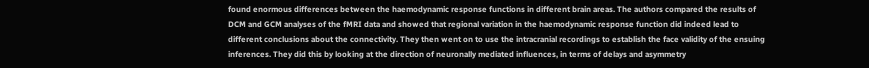found enormous differences between the haemodynamic response functions in different brain areas. The authors compared the results of DCM and GCM analyses of the fMRI data and showed that regional variation in the haemodynamic response function did indeed lead to different conclusions about the connectivity. They then went on to use the intracranial recordings to establish the face validity of the ensuing inferences. They did this by looking at the direction of neuronally mediated influences, in terms of delays and asymmetry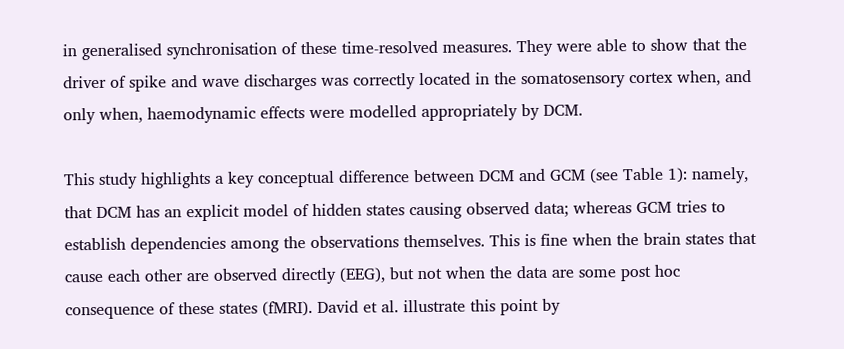in generalised synchronisation of these time-resolved measures. They were able to show that the driver of spike and wave discharges was correctly located in the somatosensory cortex when, and only when, haemodynamic effects were modelled appropriately by DCM.

This study highlights a key conceptual difference between DCM and GCM (see Table 1): namely, that DCM has an explicit model of hidden states causing observed data; whereas GCM tries to establish dependencies among the observations themselves. This is fine when the brain states that cause each other are observed directly (EEG), but not when the data are some post hoc consequence of these states (fMRI). David et al. illustrate this point by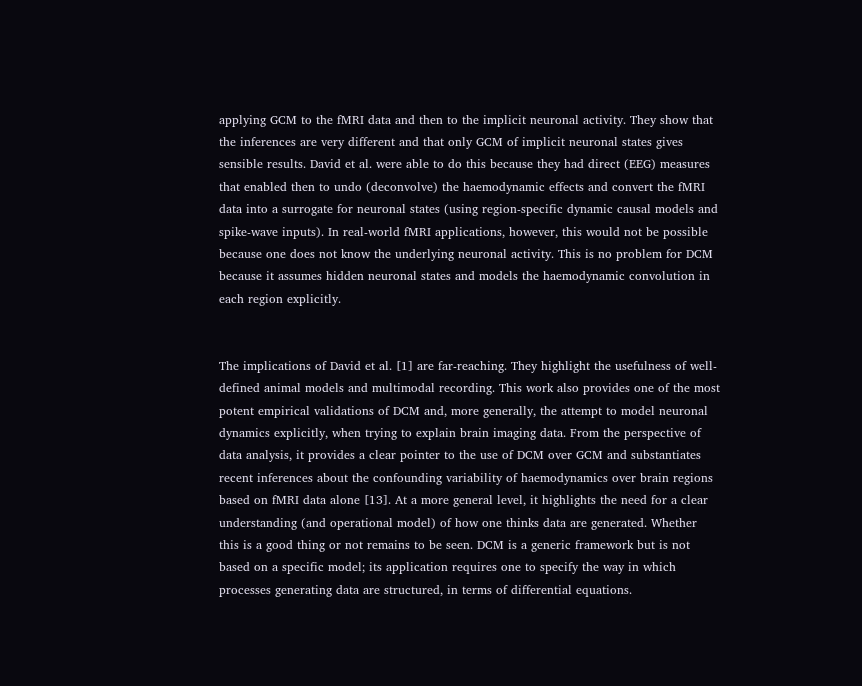applying GCM to the fMRI data and then to the implicit neuronal activity. They show that the inferences are very different and that only GCM of implicit neuronal states gives sensible results. David et al. were able to do this because they had direct (EEG) measures that enabled then to undo (deconvolve) the haemodynamic effects and convert the fMRI data into a surrogate for neuronal states (using region-specific dynamic causal models and spike-wave inputs). In real-world fMRI applications, however, this would not be possible because one does not know the underlying neuronal activity. This is no problem for DCM because it assumes hidden neuronal states and models the haemodynamic convolution in each region explicitly.


The implications of David et al. [1] are far-reaching. They highlight the usefulness of well-defined animal models and multimodal recording. This work also provides one of the most potent empirical validations of DCM and, more generally, the attempt to model neuronal dynamics explicitly, when trying to explain brain imaging data. From the perspective of data analysis, it provides a clear pointer to the use of DCM over GCM and substantiates recent inferences about the confounding variability of haemodynamics over brain regions based on fMRI data alone [13]. At a more general level, it highlights the need for a clear understanding (and operational model) of how one thinks data are generated. Whether this is a good thing or not remains to be seen. DCM is a generic framework but is not based on a specific model; its application requires one to specify the way in which processes generating data are structured, in terms of differential equations.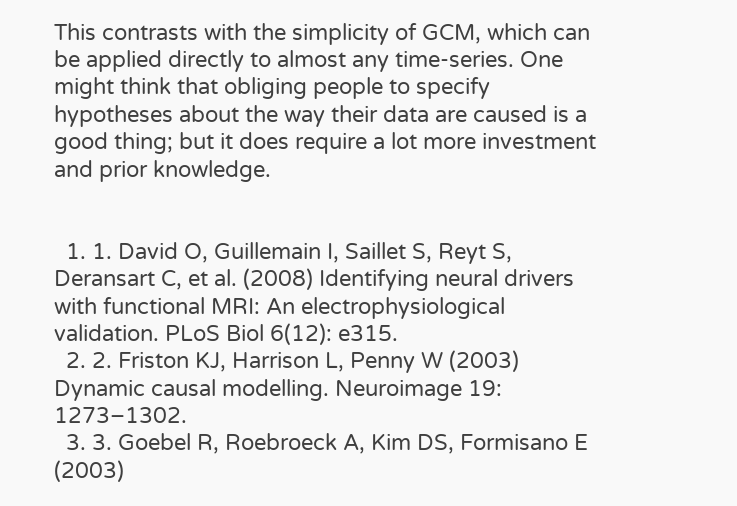This contrasts with the simplicity of GCM, which can be applied directly to almost any time-series. One might think that obliging people to specify hypotheses about the way their data are caused is a good thing; but it does require a lot more investment and prior knowledge.


  1. 1. David O, Guillemain I, Saillet S, Reyt S, Deransart C, et al. (2008) Identifying neural drivers with functional MRI: An electrophysiological validation. PLoS Biol 6(12): e315.
  2. 2. Friston KJ, Harrison L, Penny W (2003) Dynamic causal modelling. Neuroimage 19: 1273–1302.
  3. 3. Goebel R, Roebroeck A, Kim DS, Formisano E (2003)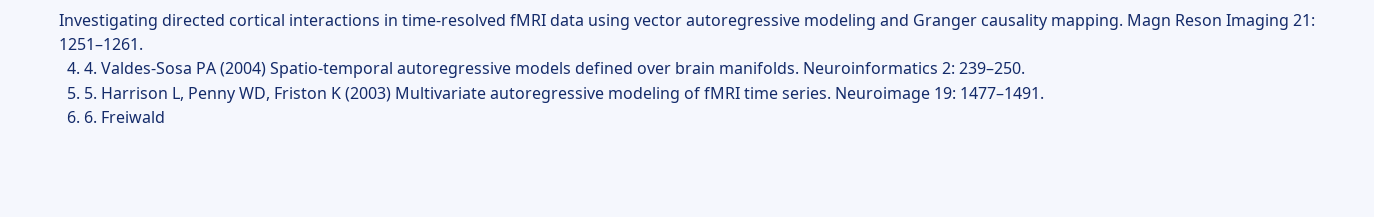Investigating directed cortical interactions in time-resolved fMRI data using vector autoregressive modeling and Granger causality mapping. Magn Reson Imaging 21: 1251–1261.
  4. 4. Valdes-Sosa PA (2004) Spatio-temporal autoregressive models defined over brain manifolds. Neuroinformatics 2: 239–250.
  5. 5. Harrison L, Penny WD, Friston K (2003) Multivariate autoregressive modeling of fMRI time series. Neuroimage 19: 1477–1491.
  6. 6. Freiwald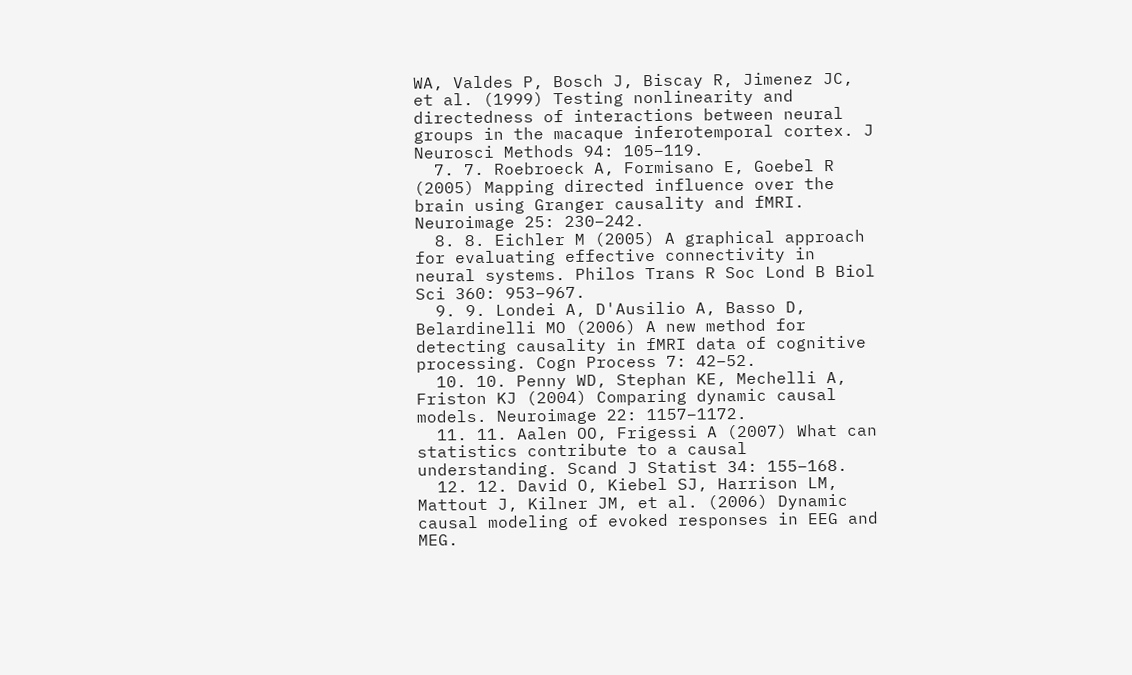WA, Valdes P, Bosch J, Biscay R, Jimenez JC, et al. (1999) Testing nonlinearity and directedness of interactions between neural groups in the macaque inferotemporal cortex. J Neurosci Methods 94: 105–119.
  7. 7. Roebroeck A, Formisano E, Goebel R (2005) Mapping directed influence over the brain using Granger causality and fMRI. Neuroimage 25: 230–242.
  8. 8. Eichler M (2005) A graphical approach for evaluating effective connectivity in neural systems. Philos Trans R Soc Lond B Biol Sci 360: 953–967.
  9. 9. Londei A, D'Ausilio A, Basso D, Belardinelli MO (2006) A new method for detecting causality in fMRI data of cognitive processing. Cogn Process 7: 42–52.
  10. 10. Penny WD, Stephan KE, Mechelli A, Friston KJ (2004) Comparing dynamic causal models. Neuroimage 22: 1157–1172.
  11. 11. Aalen OO, Frigessi A (2007) What can statistics contribute to a causal understanding. Scand J Statist 34: 155–168.
  12. 12. David O, Kiebel SJ, Harrison LM, Mattout J, Kilner JM, et al. (2006) Dynamic causal modeling of evoked responses in EEG and MEG.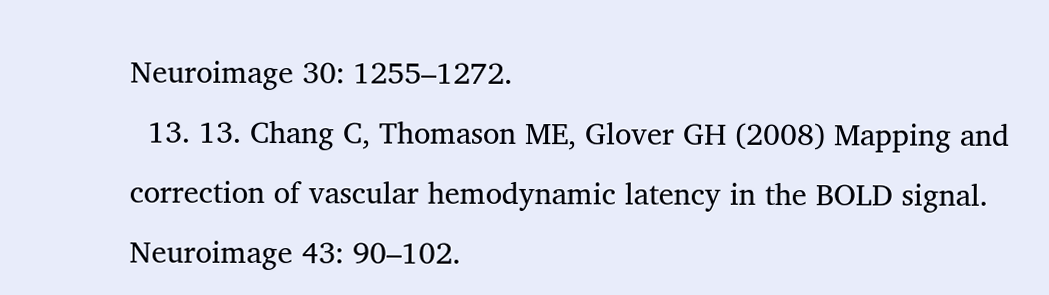Neuroimage 30: 1255–1272.
  13. 13. Chang C, Thomason ME, Glover GH (2008) Mapping and correction of vascular hemodynamic latency in the BOLD signal. Neuroimage 43: 90–102.